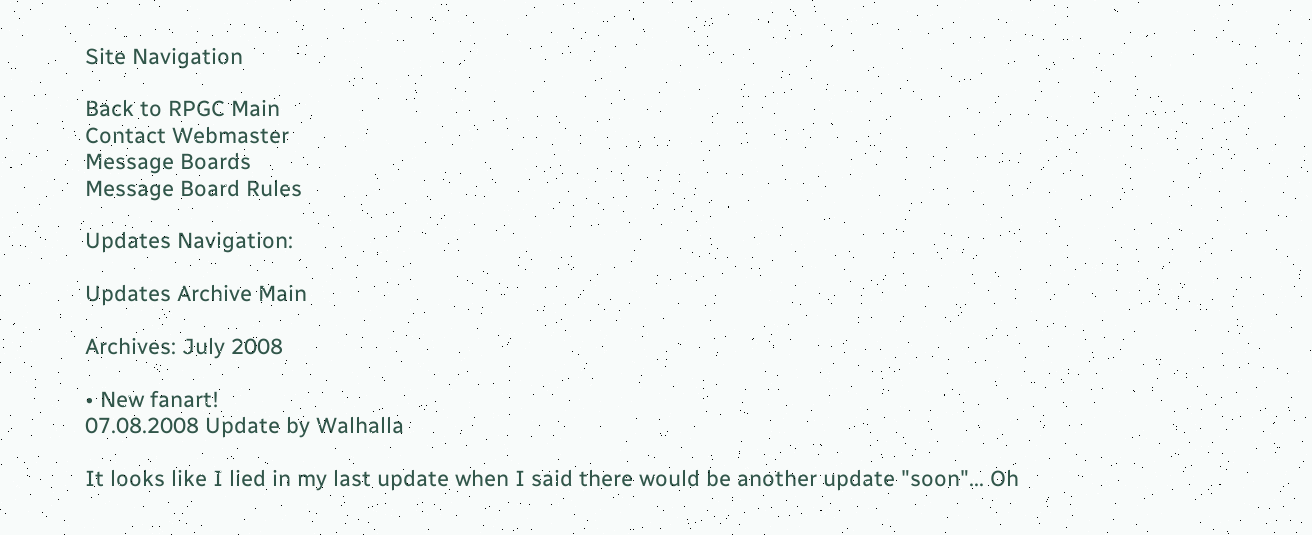Site Navigation

Back to RPGC Main
Contact Webmaster
Message Boards
Message Board Rules

Updates Navigation:

Updates Archive Main

Archives: July 2008

• New fanart!
07.08.2008 Update by Walhalla

It looks like I lied in my last update when I said there would be another update "soon"... Oh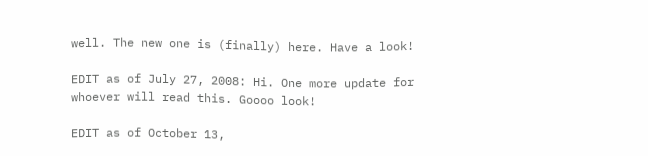well. The new one is (finally) here. Have a look!

EDIT as of July 27, 2008: Hi. One more update for whoever will read this. Goooo look!

EDIT as of October 13,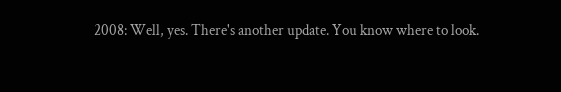2008: Well, yes. There's another update. You know where to look.